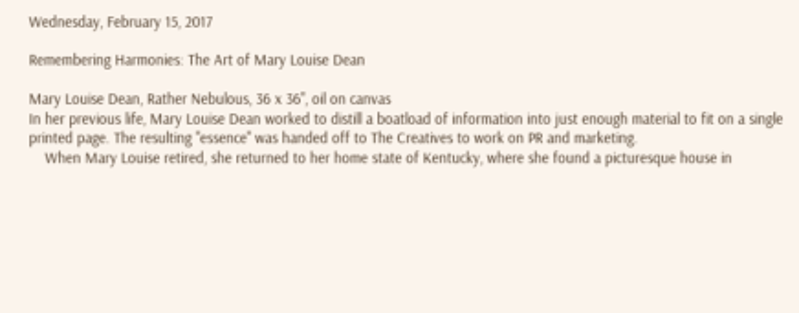Wednesday, February 15, 2017

Remembering Harmonies: The Art of Mary Louise Dean

Mary Louise Dean, Rather Nebulous, 36 x 36", oil on canvas
In her previous life, Mary Louise Dean worked to distill a boatload of information into just enough material to fit on a single printed page. The resulting "essence" was handed off to The Creatives to work on PR and marketing.
    When Mary Louise retired, she returned to her home state of Kentucky, where she found a picturesque house in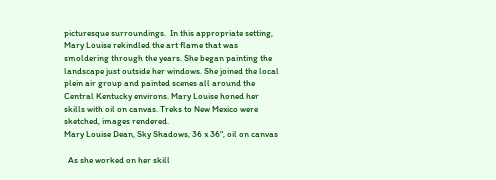picturesque surroundings.  In this appropriate setting, Mary Louise rekindled the art flame that was smoldering through the years. She began painting the landscape just outside her windows. She joined the local plein air group and painted scenes all around the Central Kentucky environs. Mary Louise honed her skills with oil on canvas. Treks to New Mexico were sketched, images rendered.
Mary Louise Dean, Sky Shadows, 36 x 36", oil on canvas

  As she worked on her skill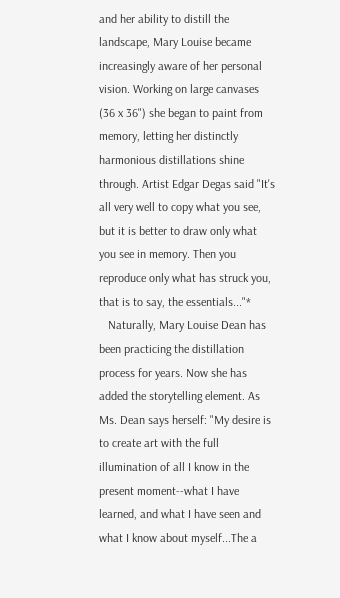and her ability to distill the landscape, Mary Louise became increasingly aware of her personal vision. Working on large canvases (36 x 36") she began to paint from memory, letting her distinctly harmonious distillations shine through. Artist Edgar Degas said "It's all very well to copy what you see, but it is better to draw only what you see in memory. Then you reproduce only what has struck you, that is to say, the essentials..."*
   Naturally, Mary Louise Dean has been practicing the distillation process for years. Now she has added the storytelling element. As Ms. Dean says herself: "My desire is to create art with the full illumination of all I know in the present moment--what I have learned, and what I have seen and what I know about myself...The a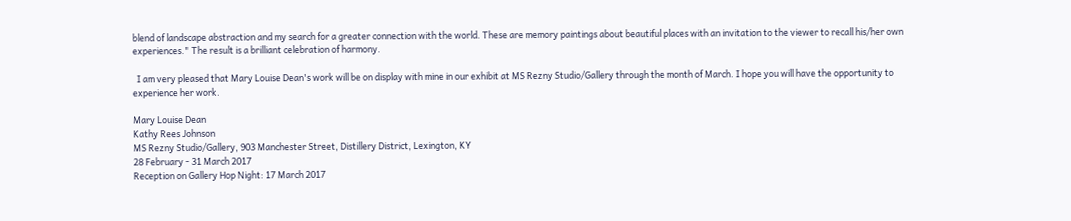blend of landscape abstraction and my search for a greater connection with the world. These are memory paintings about beautiful places with an invitation to the viewer to recall his/her own experiences." The result is a brilliant celebration of harmony.

  I am very pleased that Mary Louise Dean's work will be on display with mine in our exhibit at MS Rezny Studio/Gallery through the month of March. I hope you will have the opportunity to experience her work.

Mary Louise Dean
Kathy Rees Johnson
MS Rezny Studio/Gallery, 903 Manchester Street, Distillery District, Lexington, KY
28 February - 31 March 2017
Reception on Gallery Hop Night: 17 March 2017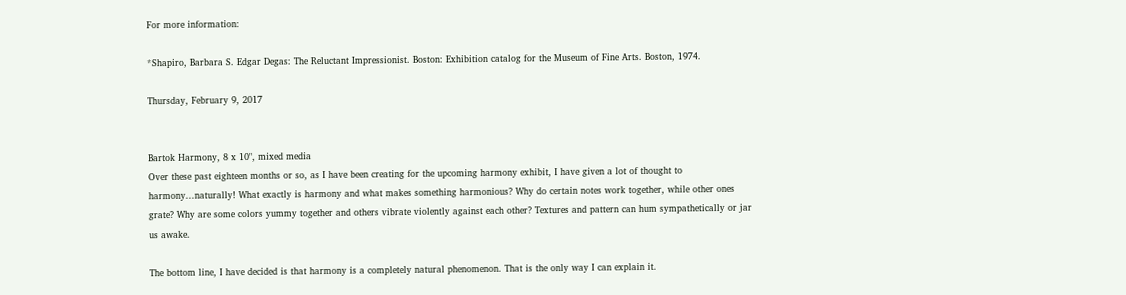For more information:

*Shapiro, Barbara S. Edgar Degas: The Reluctant Impressionist. Boston: Exhibition catalog for the Museum of Fine Arts. Boston, 1974.

Thursday, February 9, 2017


Bartok Harmony, 8 x 10", mixed media
Over these past eighteen months or so, as I have been creating for the upcoming harmony exhibit, I have given a lot of thought to harmony...naturally! What exactly is harmony and what makes something harmonious? Why do certain notes work together, while other ones grate? Why are some colors yummy together and others vibrate violently against each other? Textures and pattern can hum sympathetically or jar us awake.

The bottom line, I have decided is that harmony is a completely natural phenomenon. That is the only way I can explain it.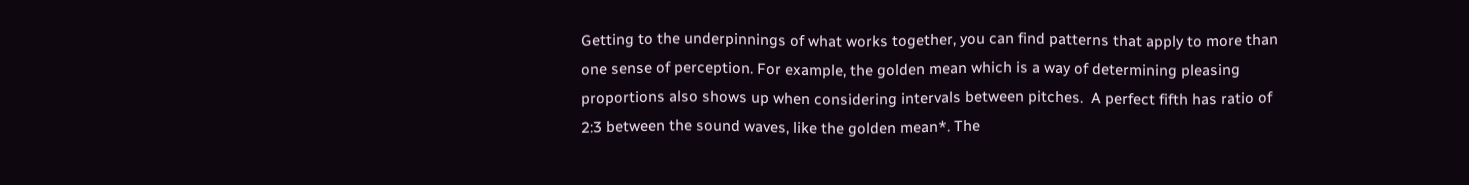Getting to the underpinnings of what works together, you can find patterns that apply to more than one sense of perception. For example, the golden mean which is a way of determining pleasing proportions also shows up when considering intervals between pitches.  A perfect fifth has ratio of 2:3 between the sound waves, like the golden mean*. The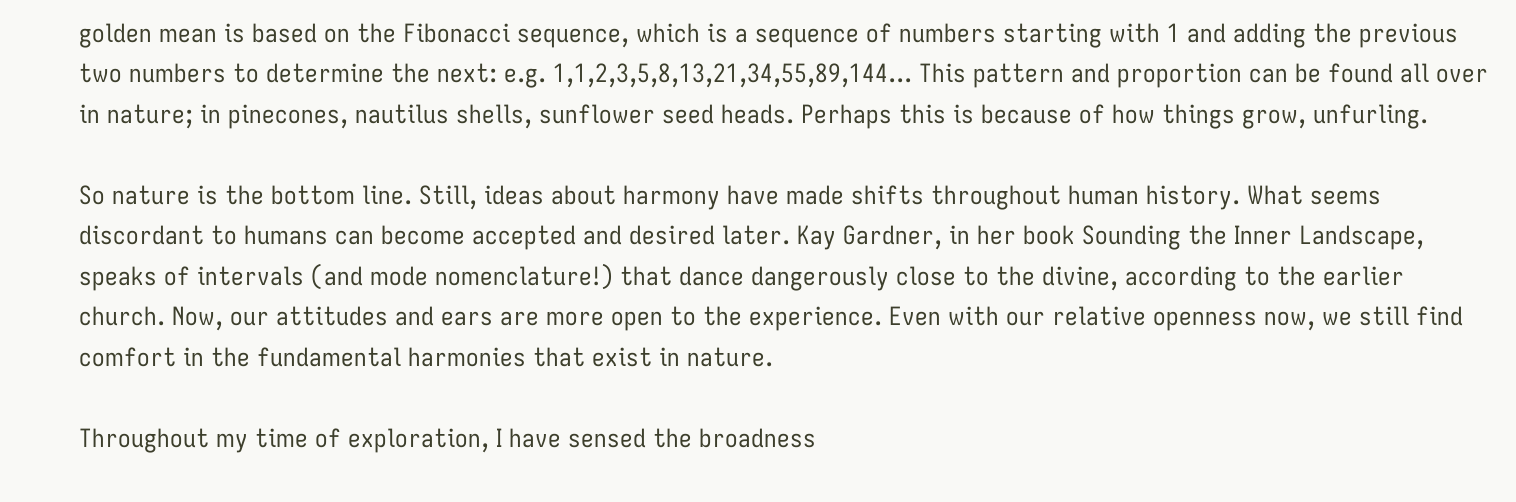golden mean is based on the Fibonacci sequence, which is a sequence of numbers starting with 1 and adding the previous two numbers to determine the next: e.g. 1,1,2,3,5,8,13,21,34,55,89,144... This pattern and proportion can be found all over in nature; in pinecones, nautilus shells, sunflower seed heads. Perhaps this is because of how things grow, unfurling.

So nature is the bottom line. Still, ideas about harmony have made shifts throughout human history. What seems discordant to humans can become accepted and desired later. Kay Gardner, in her book Sounding the Inner Landscape, speaks of intervals (and mode nomenclature!) that dance dangerously close to the divine, according to the earlier church. Now, our attitudes and ears are more open to the experience. Even with our relative openness now, we still find comfort in the fundamental harmonies that exist in nature.

Throughout my time of exploration, I have sensed the broadness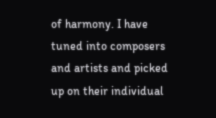of harmony. I have tuned into composers and artists and picked up on their individual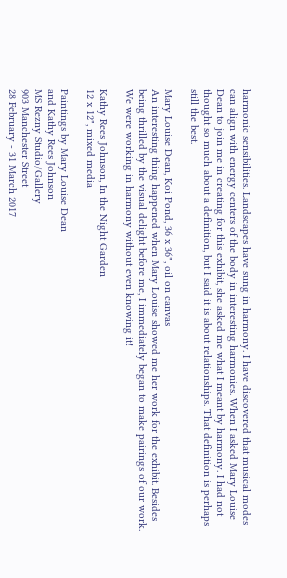harmonic sensibilities. Landscapes have sung in harmony. I have discovered that musical modes can align with energy centers of the body in interesting harmonies. When I asked Mary Louise Dean to join me in creating for this exhibit, she asked me what I meant by harmony. I had not thought so much about a definition, but I said it is about relationships. That definition is perhaps still the best.

Mary Louise Dean, Koi Pond, 36 x 36", oil on canvas
An interesting thing happened when Mary Louise showed me her work for the exhibit. Besides being thrilled by the visual delight before me, I immediately began to make pairings of our work. We were working in harmony without even knowing it!

Kathy Rees Johnson, In the Night Garden
12 x 12", mixed media

Paintings by Mary Louise Dean
and Kathy Rees Johnson
MS Rezny Studio/Gallery
903 Manchester Street
28 February - 31 March 2017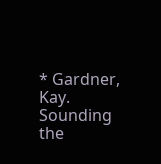* Gardner, Kay. Sounding the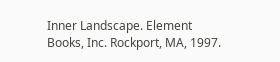Inner Landscape. Element Books, Inc. Rockport, MA, 1997.